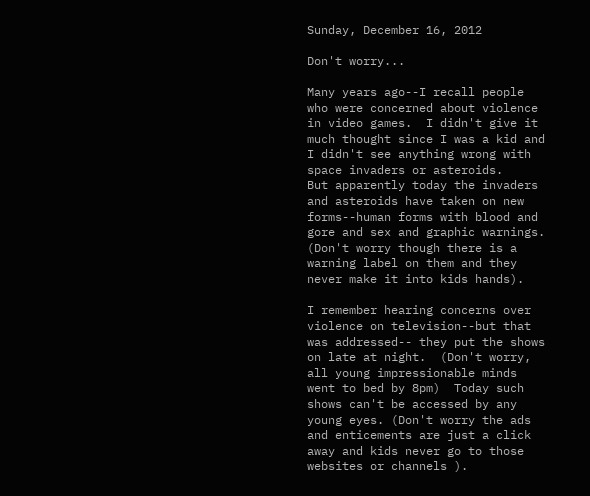Sunday, December 16, 2012

Don't worry...

Many years ago--I recall people who were concerned about violence in video games.  I didn't give it much thought since I was a kid and I didn't see anything wrong with space invaders or asteroids.
But apparently today the invaders and asteroids have taken on new forms--human forms with blood and gore and sex and graphic warnings.  (Don't worry though there is a warning label on them and they never make it into kids hands).

I remember hearing concerns over violence on television--but that was addressed-- they put the shows on late at night.  (Don't worry, all young impressionable minds went to bed by 8pm)  Today such shows can't be accessed by any young eyes. (Don't worry the ads and enticements are just a click away and kids never go to those websites or channels ).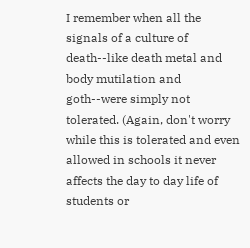I remember when all the signals of a culture of death--like death metal and body mutilation and goth--were simply not tolerated. (Again, don't worry while this is tolerated and even allowed in schools it never affects the day to day life of students or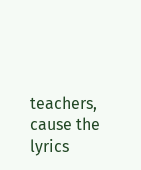teachers, cause the lyrics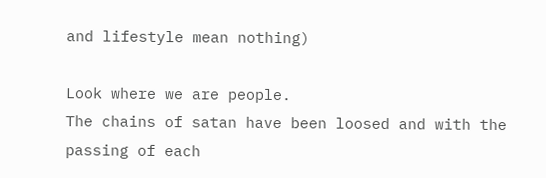and lifestyle mean nothing)

Look where we are people.
The chains of satan have been loosed and with the passing of each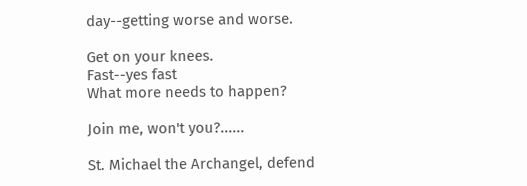day--getting worse and worse.

Get on your knees.
Fast--yes fast
What more needs to happen?

Join me, won't you?......

St. Michael the Archangel, defend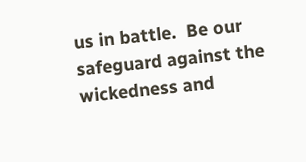us in battle.  Be our safeguard against the wickedness and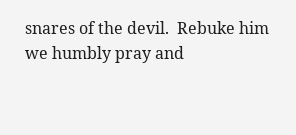snares of the devil.  Rebuke him we humbly pray and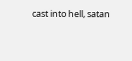cast into hell, satan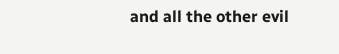and all the other evil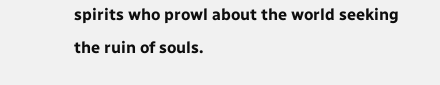spirits who prowl about the world seeking the ruin of souls.